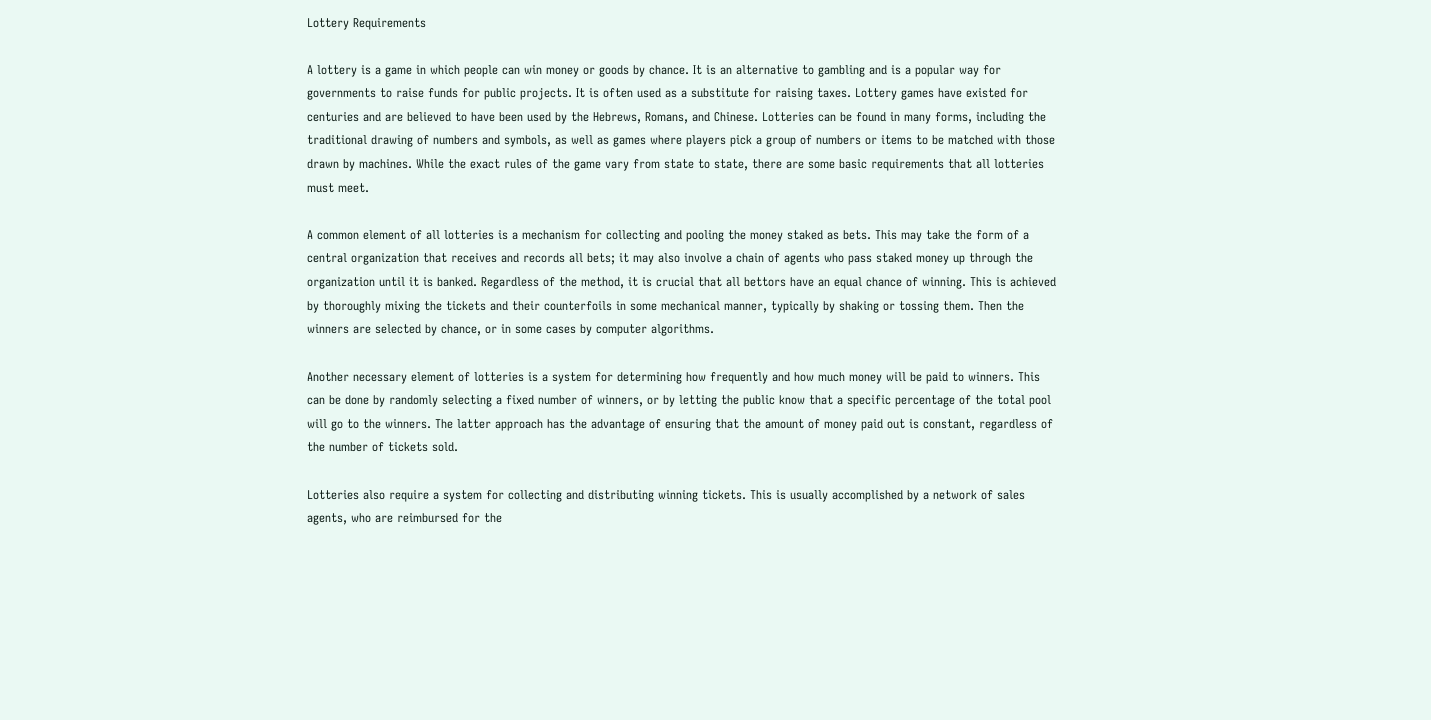Lottery Requirements

A lottery is a game in which people can win money or goods by chance. It is an alternative to gambling and is a popular way for governments to raise funds for public projects. It is often used as a substitute for raising taxes. Lottery games have existed for centuries and are believed to have been used by the Hebrews, Romans, and Chinese. Lotteries can be found in many forms, including the traditional drawing of numbers and symbols, as well as games where players pick a group of numbers or items to be matched with those drawn by machines. While the exact rules of the game vary from state to state, there are some basic requirements that all lotteries must meet.

A common element of all lotteries is a mechanism for collecting and pooling the money staked as bets. This may take the form of a central organization that receives and records all bets; it may also involve a chain of agents who pass staked money up through the organization until it is banked. Regardless of the method, it is crucial that all bettors have an equal chance of winning. This is achieved by thoroughly mixing the tickets and their counterfoils in some mechanical manner, typically by shaking or tossing them. Then the winners are selected by chance, or in some cases by computer algorithms.

Another necessary element of lotteries is a system for determining how frequently and how much money will be paid to winners. This can be done by randomly selecting a fixed number of winners, or by letting the public know that a specific percentage of the total pool will go to the winners. The latter approach has the advantage of ensuring that the amount of money paid out is constant, regardless of the number of tickets sold.

Lotteries also require a system for collecting and distributing winning tickets. This is usually accomplished by a network of sales agents, who are reimbursed for the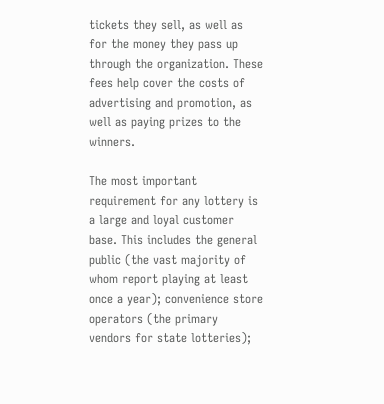tickets they sell, as well as for the money they pass up through the organization. These fees help cover the costs of advertising and promotion, as well as paying prizes to the winners.

The most important requirement for any lottery is a large and loyal customer base. This includes the general public (the vast majority of whom report playing at least once a year); convenience store operators (the primary vendors for state lotteries);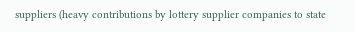suppliers (heavy contributions by lottery supplier companies to state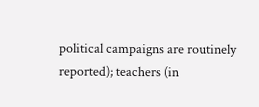political campaigns are routinely reported); teachers (in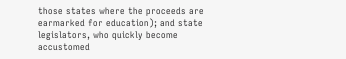those states where the proceeds are earmarked for education); and state legislators, who quickly become accustomed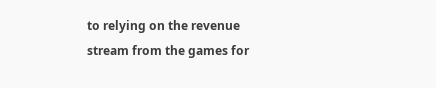to relying on the revenue stream from the games for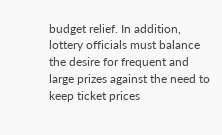budget relief. In addition, lottery officials must balance the desire for frequent and large prizes against the need to keep ticket prices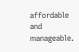affordable and manageable.